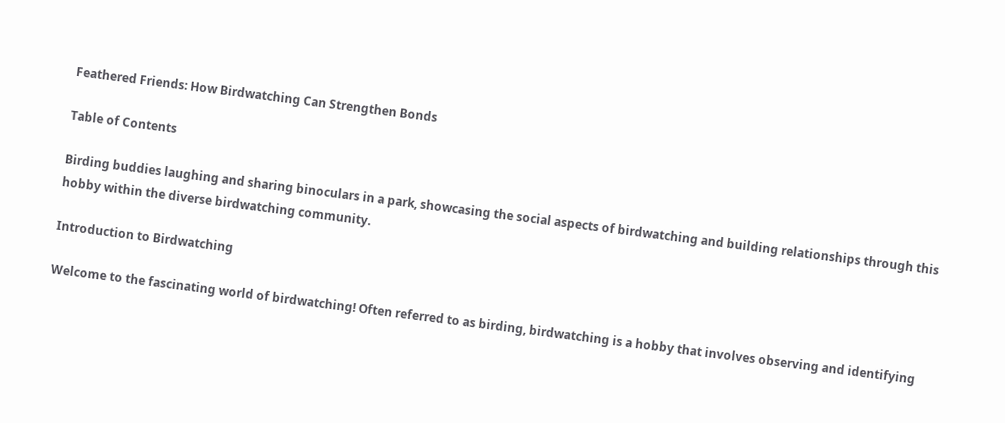Feathered Friends: How Birdwatching Can Strengthen Bonds

Table of Contents

Birding buddies laughing and sharing binoculars in a park, showcasing the social aspects of birdwatching and building relationships through this hobby within the diverse birdwatching community.

Introduction to Birdwatching

Welcome to the fascinating world of birdwatching! Often referred to as birding, birdwatching is a hobby that involves observing and identifying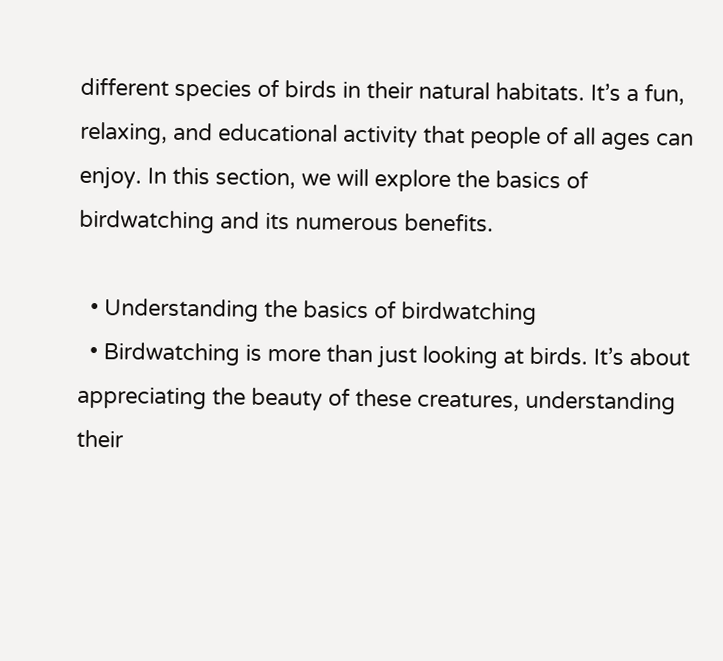different species of birds in their natural habitats. It’s a fun, relaxing, and educational activity that people of all ages can enjoy. In this section, we will explore the basics of birdwatching and its numerous benefits.

  • Understanding the basics of birdwatching
  • Birdwatching is more than just looking at birds. It’s about appreciating the beauty of these creatures, understanding their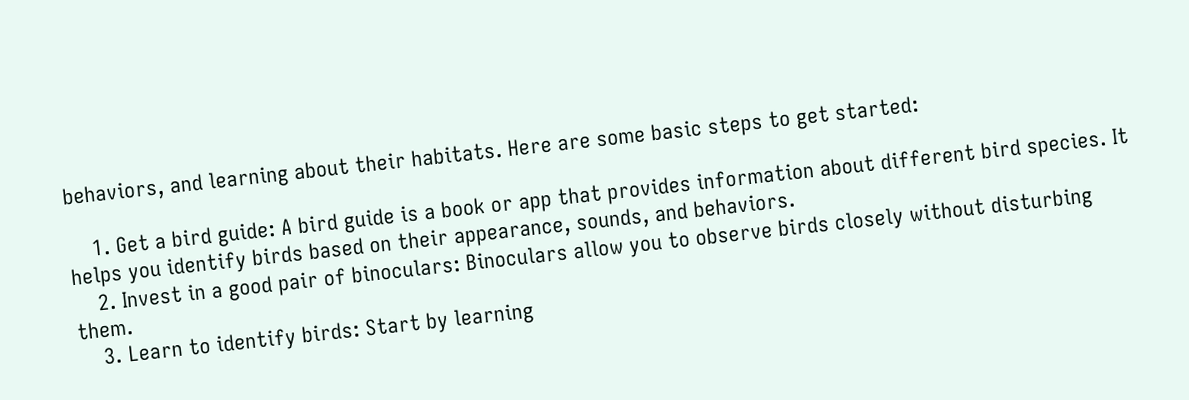behaviors, and learning about their habitats. Here are some basic steps to get started:

    1. Get a bird guide: A bird guide is a book or app that provides information about different bird species. It helps you identify birds based on their appearance, sounds, and behaviors.
    2. Invest in a good pair of binoculars: Binoculars allow you to observe birds closely without disturbing them.
    3. Learn to identify birds: Start by learning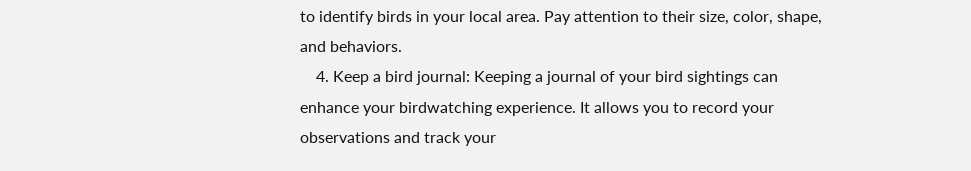to identify birds in your local area. Pay attention to their size, color, shape, and behaviors.
    4. Keep a bird journal: Keeping a journal of your bird sightings can enhance your birdwatching experience. It allows you to record your observations and track your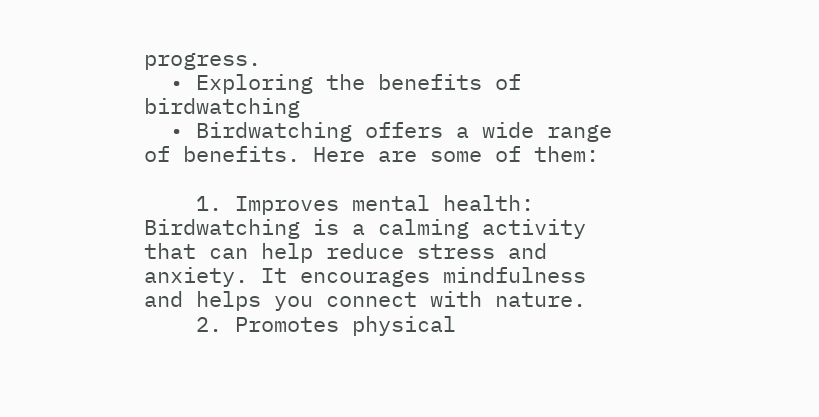progress.
  • Exploring the benefits of birdwatching
  • Birdwatching offers a wide range of benefits. Here are some of them:

    1. Improves mental health: Birdwatching is a calming activity that can help reduce stress and anxiety. It encourages mindfulness and helps you connect with nature.
    2. Promotes physical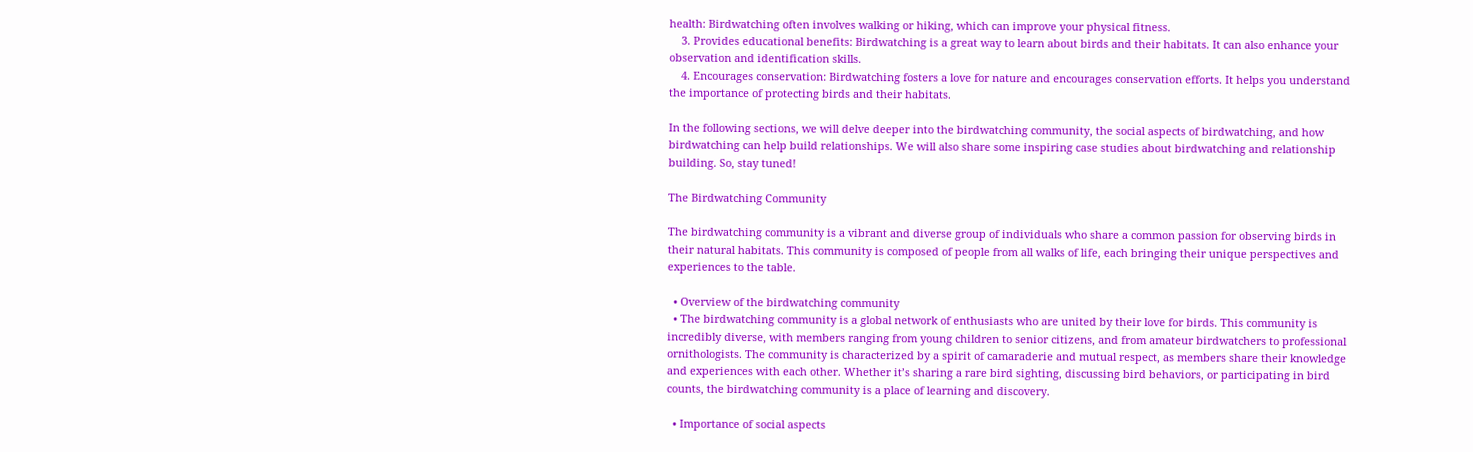health: Birdwatching often involves walking or hiking, which can improve your physical fitness.
    3. Provides educational benefits: Birdwatching is a great way to learn about birds and their habitats. It can also enhance your observation and identification skills.
    4. Encourages conservation: Birdwatching fosters a love for nature and encourages conservation efforts. It helps you understand the importance of protecting birds and their habitats.

In the following sections, we will delve deeper into the birdwatching community, the social aspects of birdwatching, and how birdwatching can help build relationships. We will also share some inspiring case studies about birdwatching and relationship building. So, stay tuned!

The Birdwatching Community

The birdwatching community is a vibrant and diverse group of individuals who share a common passion for observing birds in their natural habitats. This community is composed of people from all walks of life, each bringing their unique perspectives and experiences to the table.

  • Overview of the birdwatching community
  • The birdwatching community is a global network of enthusiasts who are united by their love for birds. This community is incredibly diverse, with members ranging from young children to senior citizens, and from amateur birdwatchers to professional ornithologists. The community is characterized by a spirit of camaraderie and mutual respect, as members share their knowledge and experiences with each other. Whether it’s sharing a rare bird sighting, discussing bird behaviors, or participating in bird counts, the birdwatching community is a place of learning and discovery.

  • Importance of social aspects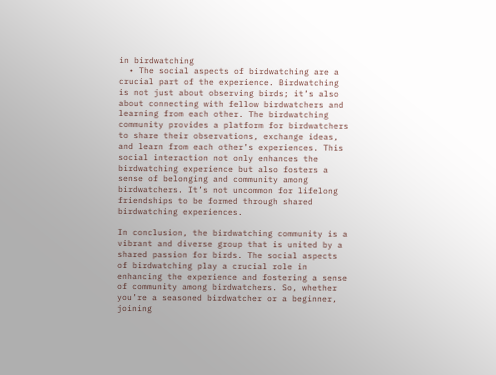in birdwatching
  • The social aspects of birdwatching are a crucial part of the experience. Birdwatching is not just about observing birds; it’s also about connecting with fellow birdwatchers and learning from each other. The birdwatching community provides a platform for birdwatchers to share their observations, exchange ideas, and learn from each other’s experiences. This social interaction not only enhances the birdwatching experience but also fosters a sense of belonging and community among birdwatchers. It’s not uncommon for lifelong friendships to be formed through shared birdwatching experiences.

In conclusion, the birdwatching community is a vibrant and diverse group that is united by a shared passion for birds. The social aspects of birdwatching play a crucial role in enhancing the experience and fostering a sense of community among birdwatchers. So, whether you’re a seasoned birdwatcher or a beginner, joining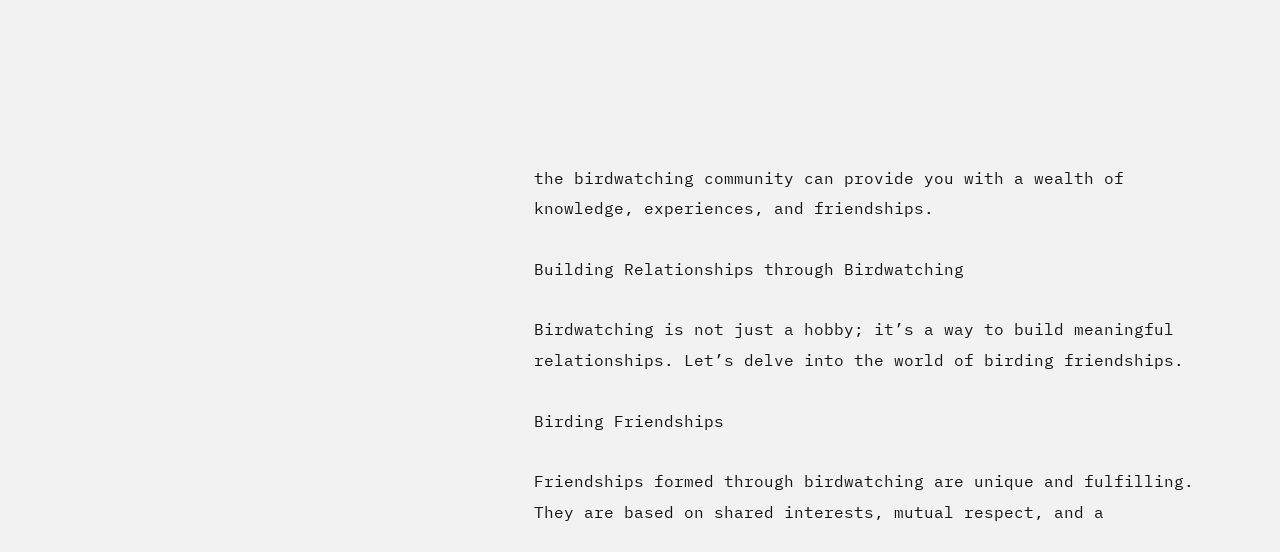the birdwatching community can provide you with a wealth of knowledge, experiences, and friendships.

Building Relationships through Birdwatching

Birdwatching is not just a hobby; it’s a way to build meaningful relationships. Let’s delve into the world of birding friendships.

Birding Friendships

Friendships formed through birdwatching are unique and fulfilling. They are based on shared interests, mutual respect, and a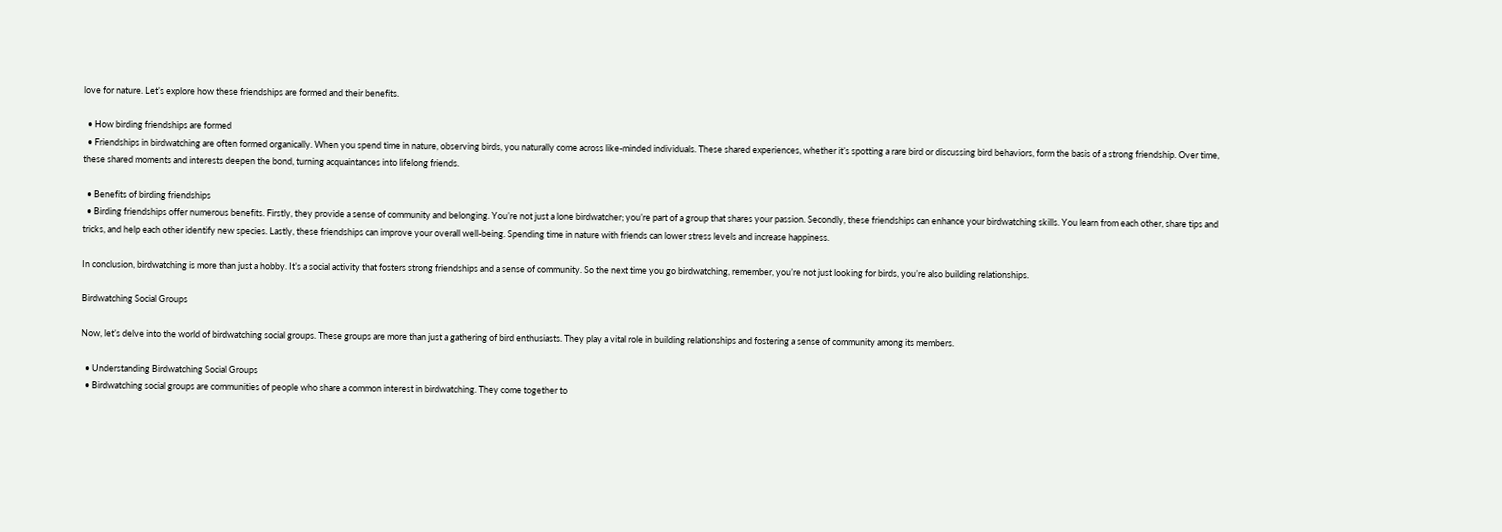love for nature. Let’s explore how these friendships are formed and their benefits.

  • How birding friendships are formed
  • Friendships in birdwatching are often formed organically. When you spend time in nature, observing birds, you naturally come across like-minded individuals. These shared experiences, whether it’s spotting a rare bird or discussing bird behaviors, form the basis of a strong friendship. Over time, these shared moments and interests deepen the bond, turning acquaintances into lifelong friends.

  • Benefits of birding friendships
  • Birding friendships offer numerous benefits. Firstly, they provide a sense of community and belonging. You’re not just a lone birdwatcher; you’re part of a group that shares your passion. Secondly, these friendships can enhance your birdwatching skills. You learn from each other, share tips and tricks, and help each other identify new species. Lastly, these friendships can improve your overall well-being. Spending time in nature with friends can lower stress levels and increase happiness.

In conclusion, birdwatching is more than just a hobby. It’s a social activity that fosters strong friendships and a sense of community. So the next time you go birdwatching, remember, you’re not just looking for birds, you’re also building relationships.

Birdwatching Social Groups

Now, let’s delve into the world of birdwatching social groups. These groups are more than just a gathering of bird enthusiasts. They play a vital role in building relationships and fostering a sense of community among its members.

  • Understanding Birdwatching Social Groups
  • Birdwatching social groups are communities of people who share a common interest in birdwatching. They come together to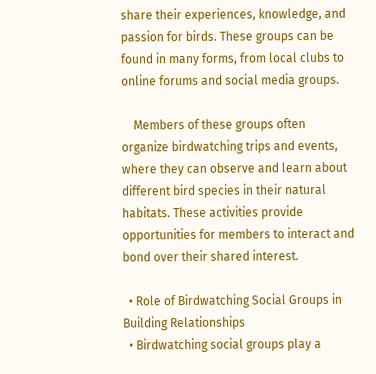share their experiences, knowledge, and passion for birds. These groups can be found in many forms, from local clubs to online forums and social media groups.

    Members of these groups often organize birdwatching trips and events, where they can observe and learn about different bird species in their natural habitats. These activities provide opportunities for members to interact and bond over their shared interest.

  • Role of Birdwatching Social Groups in Building Relationships
  • Birdwatching social groups play a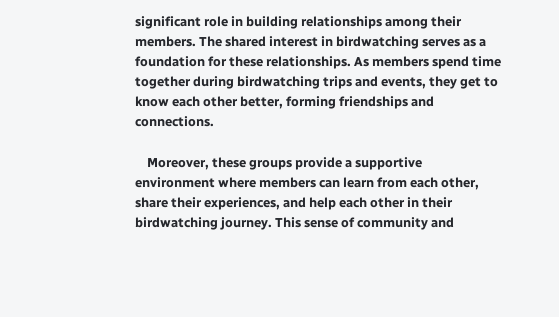significant role in building relationships among their members. The shared interest in birdwatching serves as a foundation for these relationships. As members spend time together during birdwatching trips and events, they get to know each other better, forming friendships and connections.

    Moreover, these groups provide a supportive environment where members can learn from each other, share their experiences, and help each other in their birdwatching journey. This sense of community and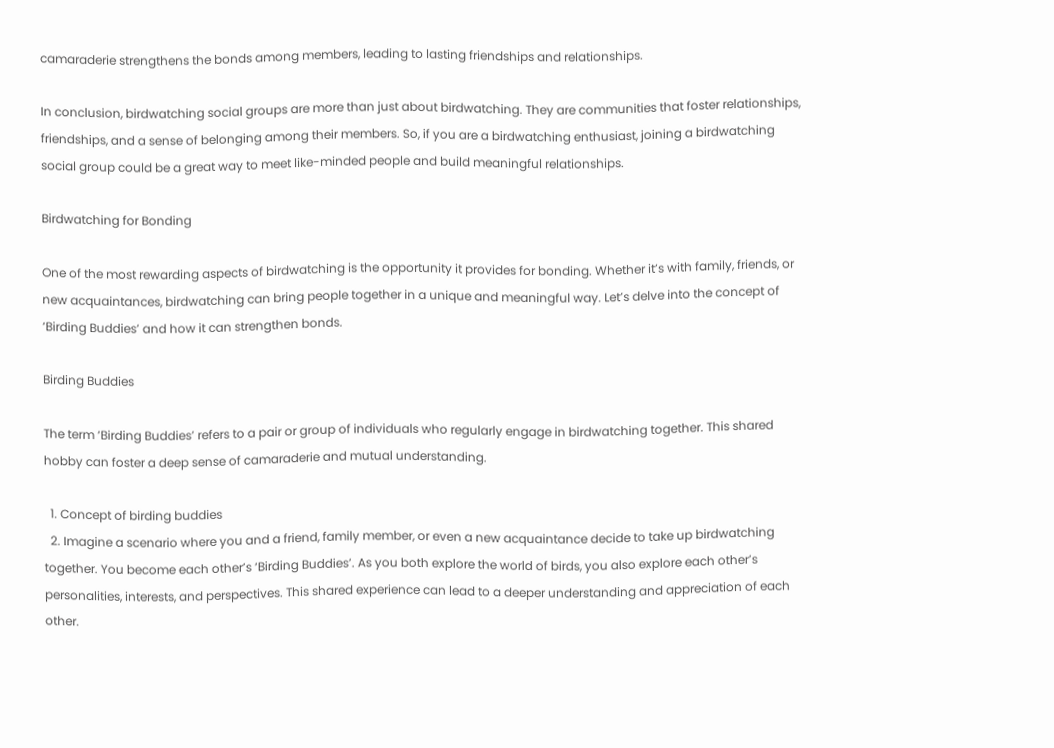camaraderie strengthens the bonds among members, leading to lasting friendships and relationships.

In conclusion, birdwatching social groups are more than just about birdwatching. They are communities that foster relationships, friendships, and a sense of belonging among their members. So, if you are a birdwatching enthusiast, joining a birdwatching social group could be a great way to meet like-minded people and build meaningful relationships.

Birdwatching for Bonding

One of the most rewarding aspects of birdwatching is the opportunity it provides for bonding. Whether it’s with family, friends, or new acquaintances, birdwatching can bring people together in a unique and meaningful way. Let’s delve into the concept of ‘Birding Buddies’ and how it can strengthen bonds.

Birding Buddies

The term ‘Birding Buddies’ refers to a pair or group of individuals who regularly engage in birdwatching together. This shared hobby can foster a deep sense of camaraderie and mutual understanding.

  1. Concept of birding buddies
  2. Imagine a scenario where you and a friend, family member, or even a new acquaintance decide to take up birdwatching together. You become each other’s ‘Birding Buddies’. As you both explore the world of birds, you also explore each other’s personalities, interests, and perspectives. This shared experience can lead to a deeper understanding and appreciation of each other.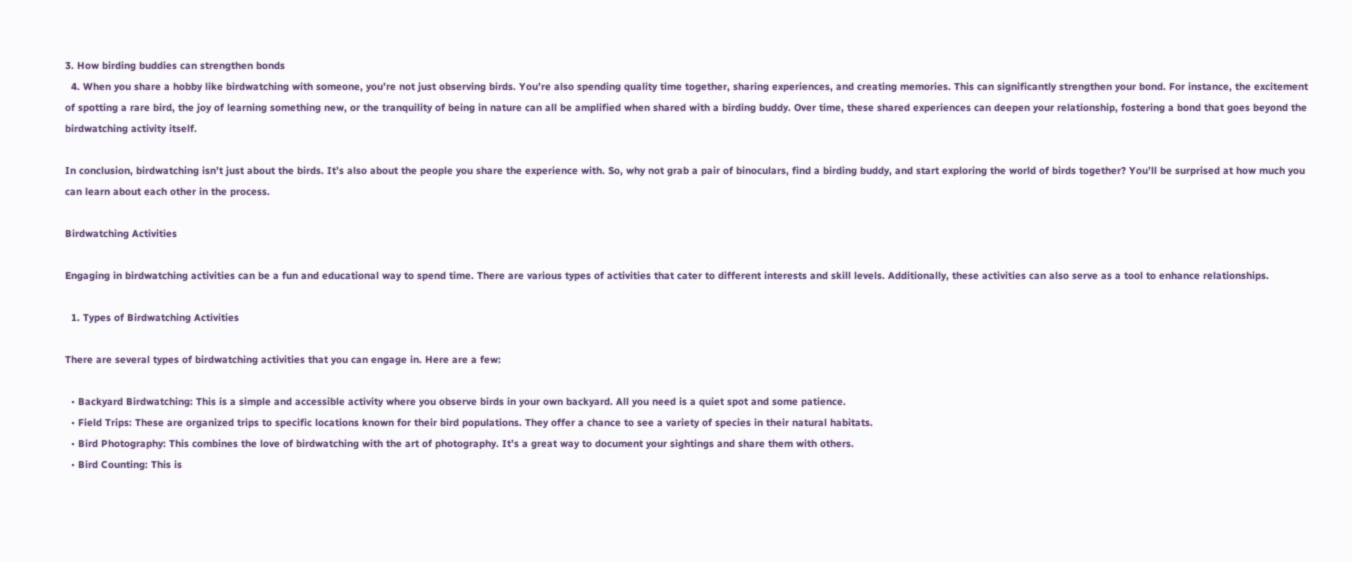3. How birding buddies can strengthen bonds
  4. When you share a hobby like birdwatching with someone, you’re not just observing birds. You’re also spending quality time together, sharing experiences, and creating memories. This can significantly strengthen your bond. For instance, the excitement of spotting a rare bird, the joy of learning something new, or the tranquility of being in nature can all be amplified when shared with a birding buddy. Over time, these shared experiences can deepen your relationship, fostering a bond that goes beyond the birdwatching activity itself.

In conclusion, birdwatching isn’t just about the birds. It’s also about the people you share the experience with. So, why not grab a pair of binoculars, find a birding buddy, and start exploring the world of birds together? You’ll be surprised at how much you can learn about each other in the process.

Birdwatching Activities

Engaging in birdwatching activities can be a fun and educational way to spend time. There are various types of activities that cater to different interests and skill levels. Additionally, these activities can also serve as a tool to enhance relationships.

  1. Types of Birdwatching Activities

There are several types of birdwatching activities that you can engage in. Here are a few:

  • Backyard Birdwatching: This is a simple and accessible activity where you observe birds in your own backyard. All you need is a quiet spot and some patience.
  • Field Trips: These are organized trips to specific locations known for their bird populations. They offer a chance to see a variety of species in their natural habitats.
  • Bird Photography: This combines the love of birdwatching with the art of photography. It’s a great way to document your sightings and share them with others.
  • Bird Counting: This is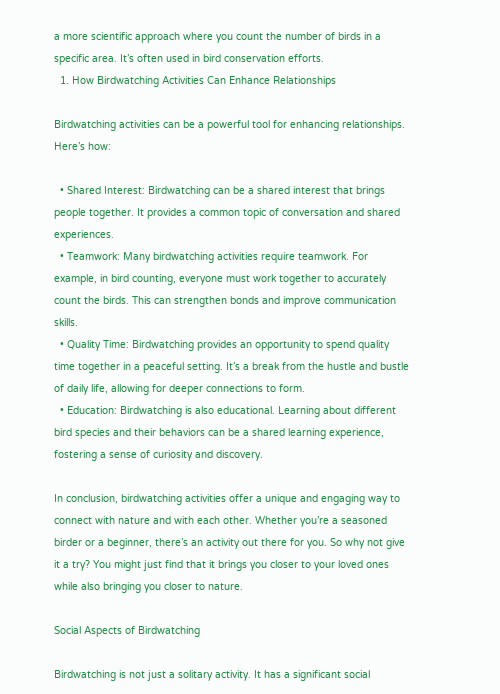a more scientific approach where you count the number of birds in a specific area. It’s often used in bird conservation efforts.
  1. How Birdwatching Activities Can Enhance Relationships

Birdwatching activities can be a powerful tool for enhancing relationships. Here’s how:

  • Shared Interest: Birdwatching can be a shared interest that brings people together. It provides a common topic of conversation and shared experiences.
  • Teamwork: Many birdwatching activities require teamwork. For example, in bird counting, everyone must work together to accurately count the birds. This can strengthen bonds and improve communication skills.
  • Quality Time: Birdwatching provides an opportunity to spend quality time together in a peaceful setting. It’s a break from the hustle and bustle of daily life, allowing for deeper connections to form.
  • Education: Birdwatching is also educational. Learning about different bird species and their behaviors can be a shared learning experience, fostering a sense of curiosity and discovery.

In conclusion, birdwatching activities offer a unique and engaging way to connect with nature and with each other. Whether you’re a seasoned birder or a beginner, there’s an activity out there for you. So why not give it a try? You might just find that it brings you closer to your loved ones while also bringing you closer to nature.

Social Aspects of Birdwatching

Birdwatching is not just a solitary activity. It has a significant social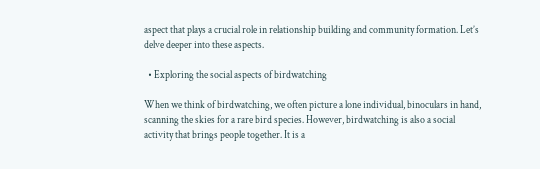aspect that plays a crucial role in relationship building and community formation. Let’s delve deeper into these aspects.

  • Exploring the social aspects of birdwatching

When we think of birdwatching, we often picture a lone individual, binoculars in hand, scanning the skies for a rare bird species. However, birdwatching is also a social activity that brings people together. It is a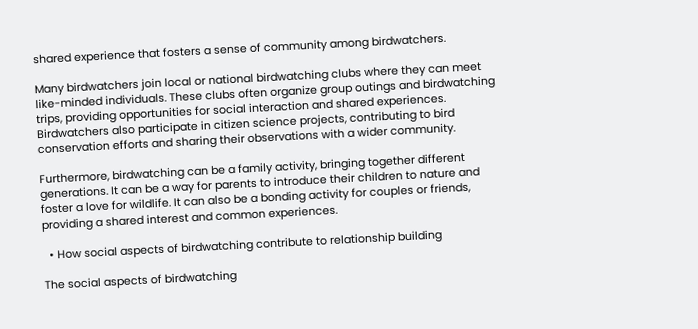shared experience that fosters a sense of community among birdwatchers.

Many birdwatchers join local or national birdwatching clubs where they can meet like-minded individuals. These clubs often organize group outings and birdwatching trips, providing opportunities for social interaction and shared experiences. Birdwatchers also participate in citizen science projects, contributing to bird conservation efforts and sharing their observations with a wider community.

Furthermore, birdwatching can be a family activity, bringing together different generations. It can be a way for parents to introduce their children to nature and foster a love for wildlife. It can also be a bonding activity for couples or friends, providing a shared interest and common experiences.

  • How social aspects of birdwatching contribute to relationship building

The social aspects of birdwatching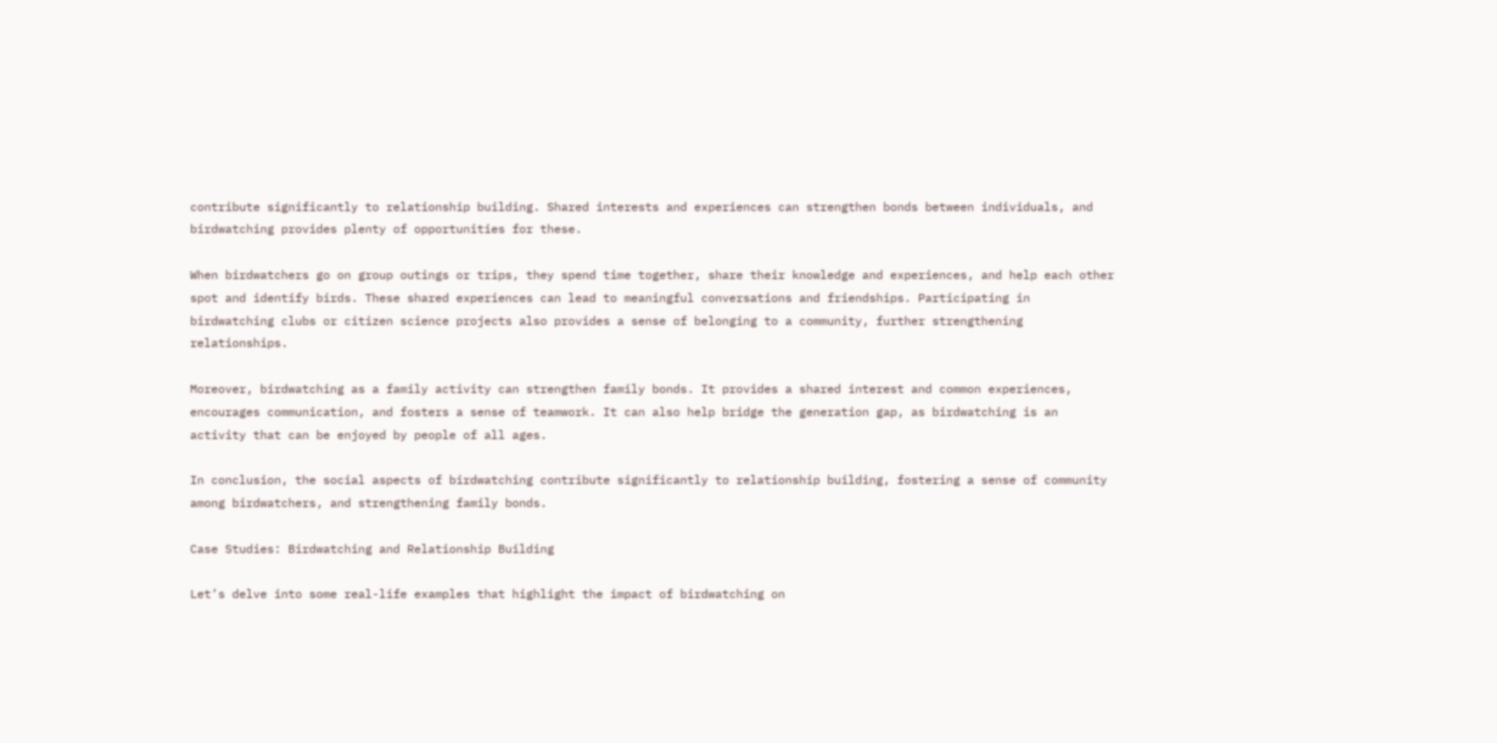contribute significantly to relationship building. Shared interests and experiences can strengthen bonds between individuals, and birdwatching provides plenty of opportunities for these.

When birdwatchers go on group outings or trips, they spend time together, share their knowledge and experiences, and help each other spot and identify birds. These shared experiences can lead to meaningful conversations and friendships. Participating in birdwatching clubs or citizen science projects also provides a sense of belonging to a community, further strengthening relationships.

Moreover, birdwatching as a family activity can strengthen family bonds. It provides a shared interest and common experiences, encourages communication, and fosters a sense of teamwork. It can also help bridge the generation gap, as birdwatching is an activity that can be enjoyed by people of all ages.

In conclusion, the social aspects of birdwatching contribute significantly to relationship building, fostering a sense of community among birdwatchers, and strengthening family bonds.

Case Studies: Birdwatching and Relationship Building

Let’s delve into some real-life examples that highlight the impact of birdwatching on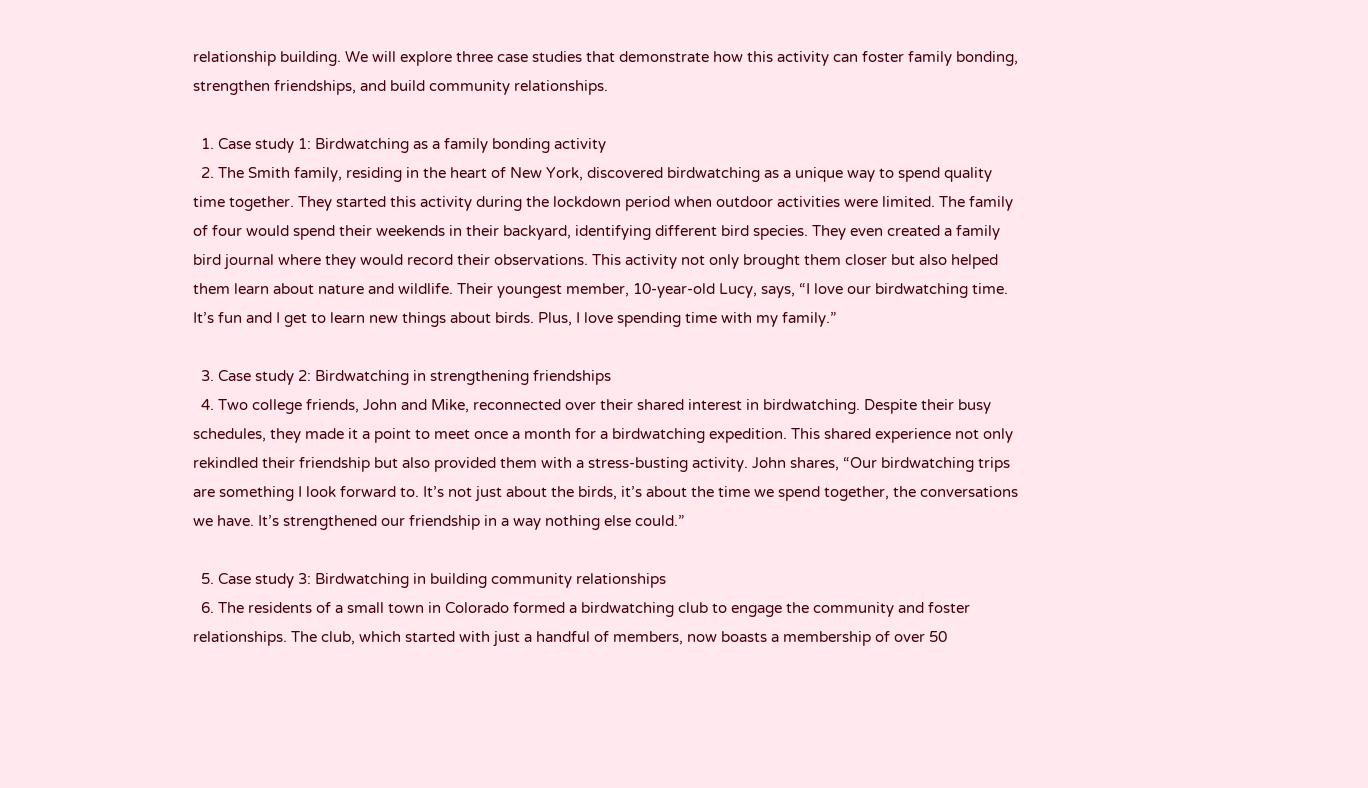relationship building. We will explore three case studies that demonstrate how this activity can foster family bonding, strengthen friendships, and build community relationships.

  1. Case study 1: Birdwatching as a family bonding activity
  2. The Smith family, residing in the heart of New York, discovered birdwatching as a unique way to spend quality time together. They started this activity during the lockdown period when outdoor activities were limited. The family of four would spend their weekends in their backyard, identifying different bird species. They even created a family bird journal where they would record their observations. This activity not only brought them closer but also helped them learn about nature and wildlife. Their youngest member, 10-year-old Lucy, says, “I love our birdwatching time. It’s fun and I get to learn new things about birds. Plus, I love spending time with my family.”

  3. Case study 2: Birdwatching in strengthening friendships
  4. Two college friends, John and Mike, reconnected over their shared interest in birdwatching. Despite their busy schedules, they made it a point to meet once a month for a birdwatching expedition. This shared experience not only rekindled their friendship but also provided them with a stress-busting activity. John shares, “Our birdwatching trips are something I look forward to. It’s not just about the birds, it’s about the time we spend together, the conversations we have. It’s strengthened our friendship in a way nothing else could.”

  5. Case study 3: Birdwatching in building community relationships
  6. The residents of a small town in Colorado formed a birdwatching club to engage the community and foster relationships. The club, which started with just a handful of members, now boasts a membership of over 50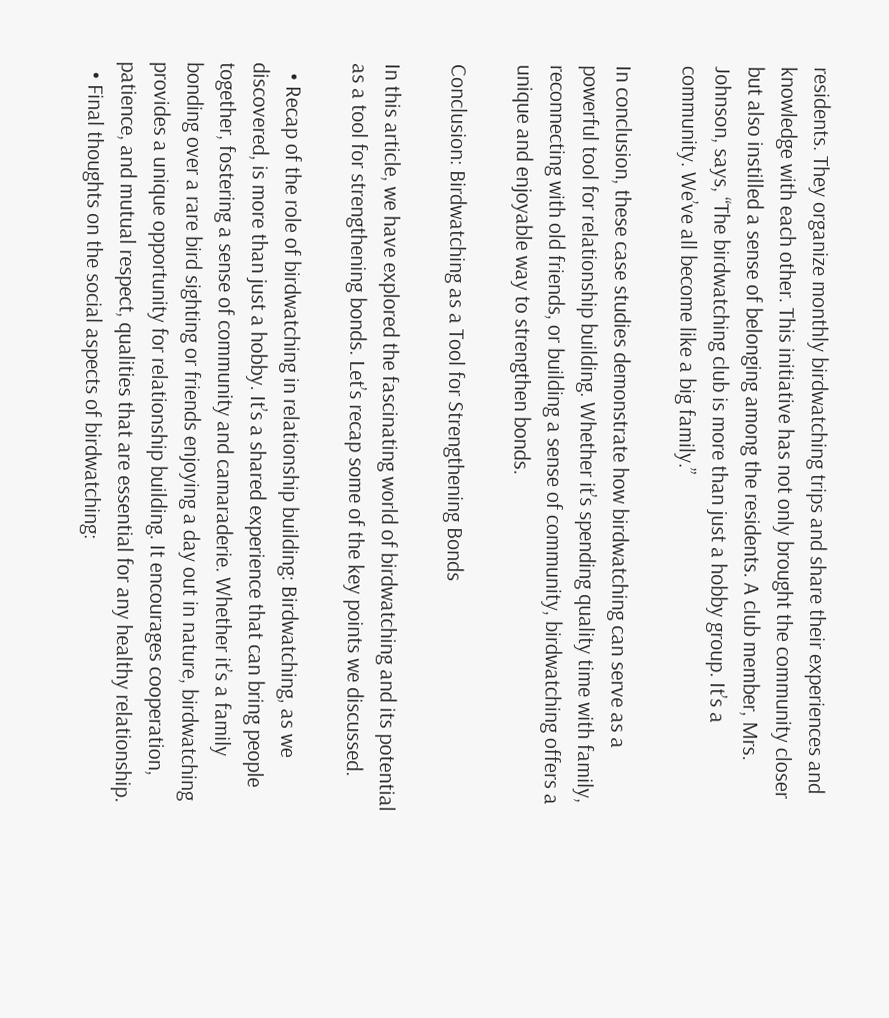residents. They organize monthly birdwatching trips and share their experiences and knowledge with each other. This initiative has not only brought the community closer but also instilled a sense of belonging among the residents. A club member, Mrs. Johnson, says, “The birdwatching club is more than just a hobby group. It’s a community. We’ve all become like a big family.”

In conclusion, these case studies demonstrate how birdwatching can serve as a powerful tool for relationship building. Whether it’s spending quality time with family, reconnecting with old friends, or building a sense of community, birdwatching offers a unique and enjoyable way to strengthen bonds.

Conclusion: Birdwatching as a Tool for Strengthening Bonds

In this article, we have explored the fascinating world of birdwatching and its potential as a tool for strengthening bonds. Let’s recap some of the key points we discussed.

  • Recap of the role of birdwatching in relationship building: Birdwatching, as we discovered, is more than just a hobby. It’s a shared experience that can bring people together, fostering a sense of community and camaraderie. Whether it’s a family bonding over a rare bird sighting or friends enjoying a day out in nature, birdwatching provides a unique opportunity for relationship building. It encourages cooperation, patience, and mutual respect, qualities that are essential for any healthy relationship.
  • Final thoughts on the social aspects of birdwatching: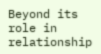Beyond its role in relationship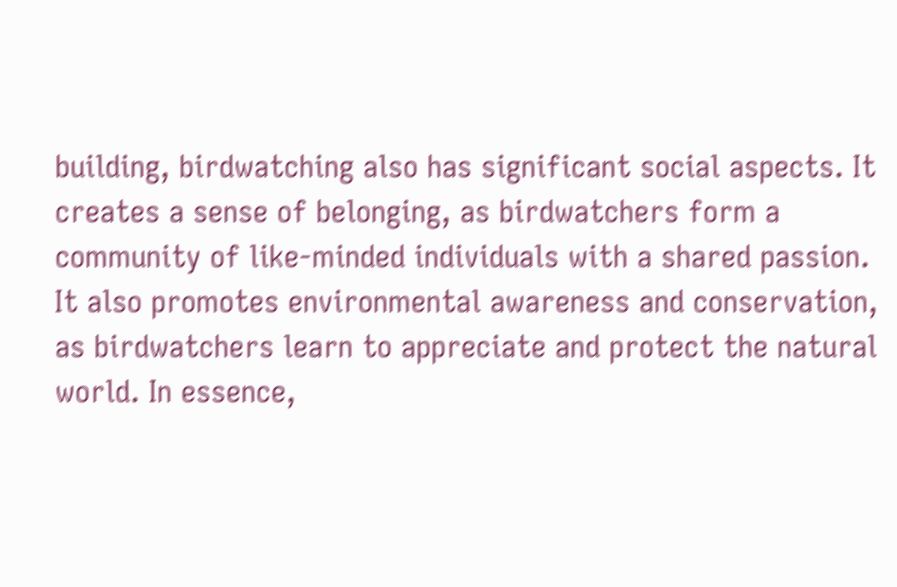building, birdwatching also has significant social aspects. It creates a sense of belonging, as birdwatchers form a community of like-minded individuals with a shared passion. It also promotes environmental awareness and conservation, as birdwatchers learn to appreciate and protect the natural world. In essence,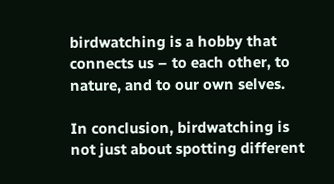birdwatching is a hobby that connects us – to each other, to nature, and to our own selves.

In conclusion, birdwatching is not just about spotting different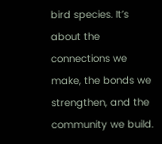bird species. It’s about the connections we make, the bonds we strengthen, and the community we build.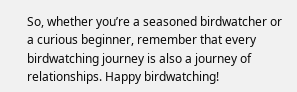So, whether you’re a seasoned birdwatcher or a curious beginner, remember that every birdwatching journey is also a journey of relationships. Happy birdwatching!